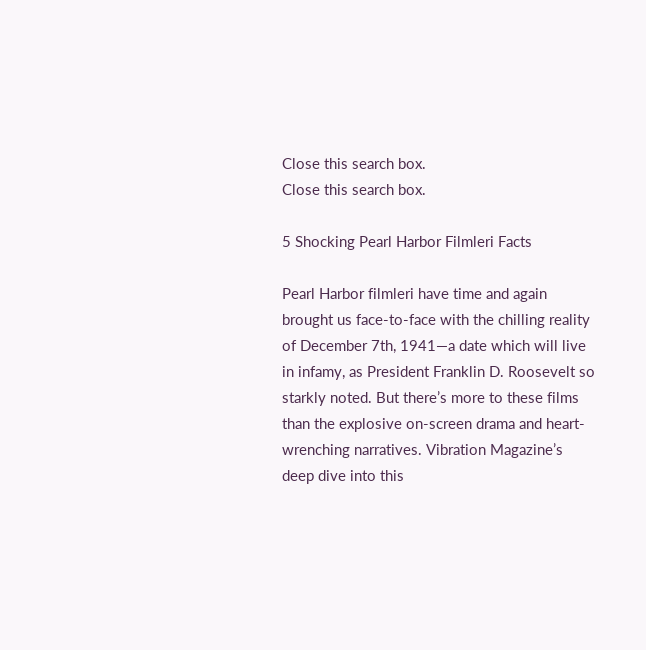Close this search box.
Close this search box.

5 Shocking Pearl Harbor Filmleri Facts

Pearl Harbor filmleri have time and again brought us face-to-face with the chilling reality of December 7th, 1941—a date which will live in infamy, as President Franklin D. Roosevelt so starkly noted. But there’s more to these films than the explosive on-screen drama and heart-wrenching narratives. Vibration Magazine’s deep dive into this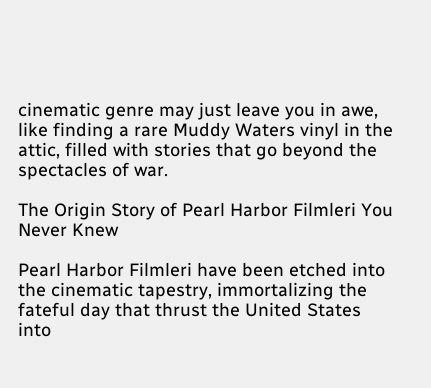cinematic genre may just leave you in awe, like finding a rare Muddy Waters vinyl in the attic, filled with stories that go beyond the spectacles of war.

The Origin Story of Pearl Harbor Filmleri You Never Knew

Pearl Harbor Filmleri have been etched into the cinematic tapestry, immortalizing the fateful day that thrust the United States into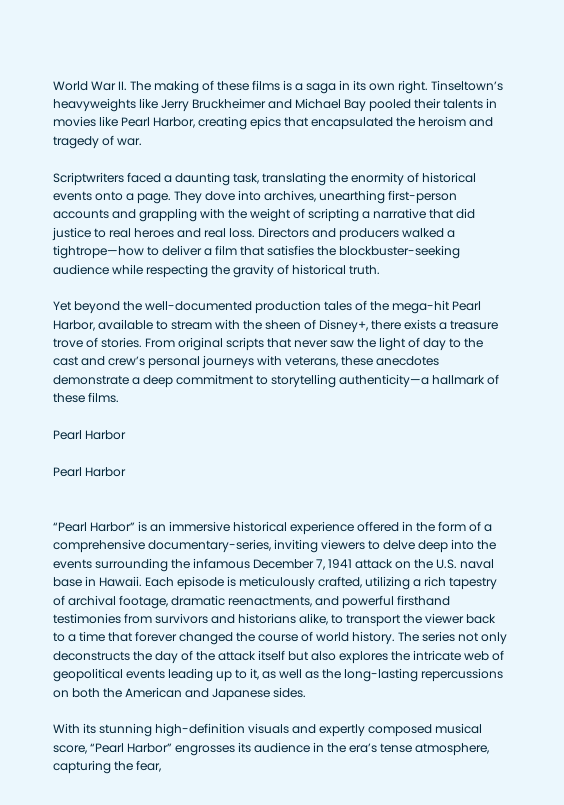World War II. The making of these films is a saga in its own right. Tinseltown’s heavyweights like Jerry Bruckheimer and Michael Bay pooled their talents in movies like Pearl Harbor, creating epics that encapsulated the heroism and tragedy of war.

Scriptwriters faced a daunting task, translating the enormity of historical events onto a page. They dove into archives, unearthing first-person accounts and grappling with the weight of scripting a narrative that did justice to real heroes and real loss. Directors and producers walked a tightrope—how to deliver a film that satisfies the blockbuster-seeking audience while respecting the gravity of historical truth.

Yet beyond the well-documented production tales of the mega-hit Pearl Harbor, available to stream with the sheen of Disney+, there exists a treasure trove of stories. From original scripts that never saw the light of day to the cast and crew’s personal journeys with veterans, these anecdotes demonstrate a deep commitment to storytelling authenticity—a hallmark of these films.

Pearl Harbor

Pearl Harbor


“Pearl Harbor” is an immersive historical experience offered in the form of a comprehensive documentary-series, inviting viewers to delve deep into the events surrounding the infamous December 7, 1941 attack on the U.S. naval base in Hawaii. Each episode is meticulously crafted, utilizing a rich tapestry of archival footage, dramatic reenactments, and powerful firsthand testimonies from survivors and historians alike, to transport the viewer back to a time that forever changed the course of world history. The series not only deconstructs the day of the attack itself but also explores the intricate web of geopolitical events leading up to it, as well as the long-lasting repercussions on both the American and Japanese sides.

With its stunning high-definition visuals and expertly composed musical score, “Pearl Harbor” engrosses its audience in the era’s tense atmosphere, capturing the fear,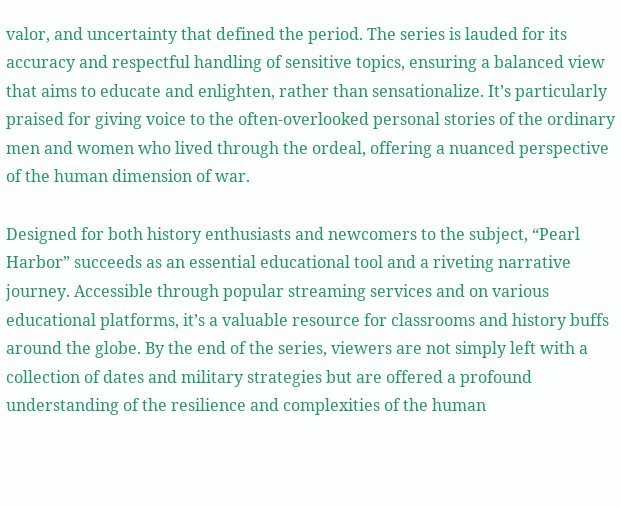valor, and uncertainty that defined the period. The series is lauded for its accuracy and respectful handling of sensitive topics, ensuring a balanced view that aims to educate and enlighten, rather than sensationalize. It’s particularly praised for giving voice to the often-overlooked personal stories of the ordinary men and women who lived through the ordeal, offering a nuanced perspective of the human dimension of war.

Designed for both history enthusiasts and newcomers to the subject, “Pearl Harbor” succeeds as an essential educational tool and a riveting narrative journey. Accessible through popular streaming services and on various educational platforms, it’s a valuable resource for classrooms and history buffs around the globe. By the end of the series, viewers are not simply left with a collection of dates and military strategies but are offered a profound understanding of the resilience and complexities of the human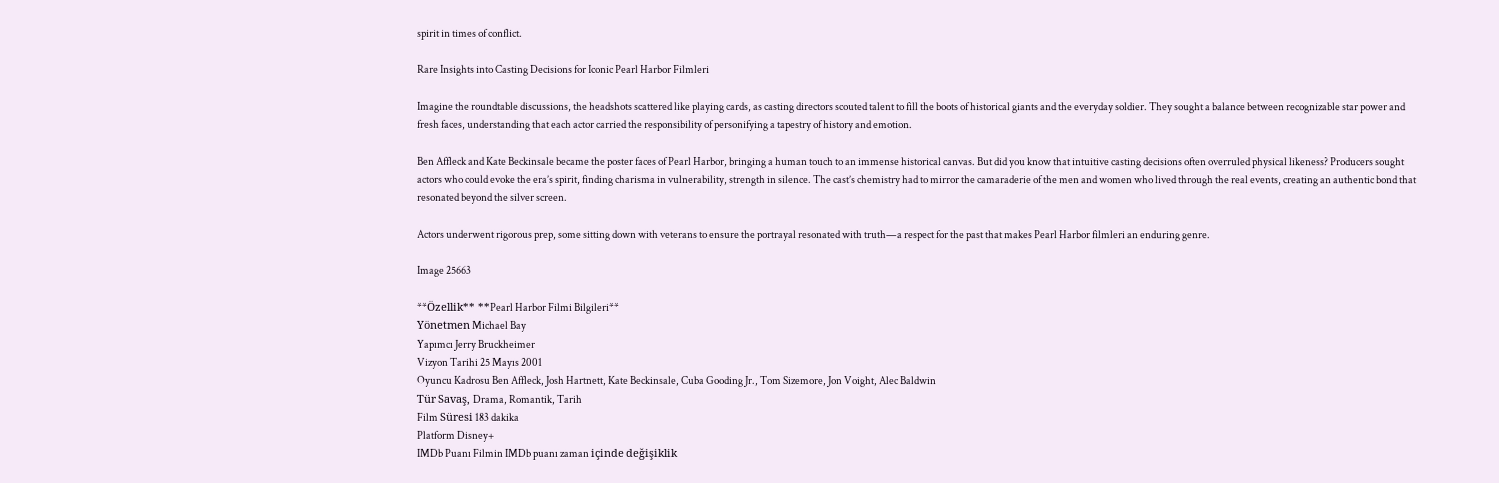spirit in times of conflict.

Rare Insights into Casting Decisions for Iconic Pearl Harbor Filmleri

Imagine the roundtable discussions, the headshots scattered like playing cards, as casting directors scouted talent to fill the boots of historical giants and the everyday soldier. They sought a balance between recognizable star power and fresh faces, understanding that each actor carried the responsibility of personifying a tapestry of history and emotion.

Ben Affleck and Kate Beckinsale became the poster faces of Pearl Harbor, bringing a human touch to an immense historical canvas. But did you know that intuitive casting decisions often overruled physical likeness? Producers sought actors who could evoke the era’s spirit, finding charisma in vulnerability, strength in silence. The cast’s chemistry had to mirror the camaraderie of the men and women who lived through the real events, creating an authentic bond that resonated beyond the silver screen.

Actors underwent rigorous prep, some sitting down with veterans to ensure the portrayal resonated with truth—a respect for the past that makes Pearl Harbor filmleri an enduring genre.

Image 25663

**Özellik** **Pearl Harbor Filmi Bilgileri**
Yönetmen Michael Bay
Yapımcı Jerry Bruckheimer
Vizyon Tarihi 25 Mayıs 2001
Oyuncu Kadrosu Ben Affleck, Josh Hartnett, Kate Beckinsale, Cuba Gooding Jr., Tom Sizemore, Jon Voight, Alec Baldwin
Tür Savaş, Drama, Romantik, Tarih
Film Süresi 183 dakika
Platform Disney+
IMDb Puanı Filmin IMDb puanı zaman içinde değişiklik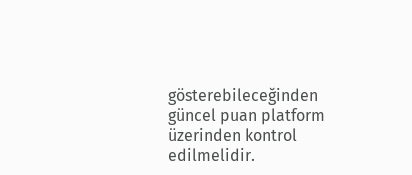gösterebileceğinden güncel puan platform üzerinden kontrol edilmelidir.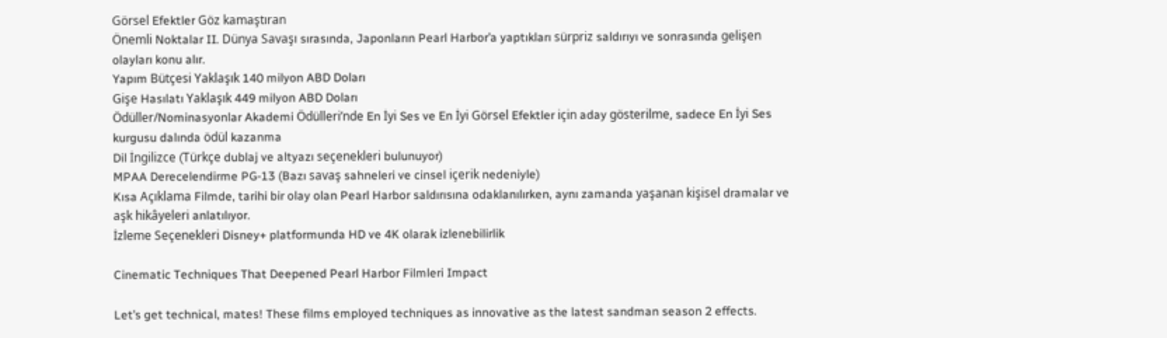Görsel Efektler Göz kamaştıran
Önemli Noktalar II. Dünya Savaşı sırasında, Japonların Pearl Harbor’a yaptıkları sürpriz saldırıyı ve sonrasında gelişen olayları konu alır.
Yapım Bütçesi Yaklaşık 140 milyon ABD Doları
Gişe Hasılatı Yaklaşık 449 milyon ABD Doları
Ödüller/Nominasyonlar Akademi Ödülleri’nde En İyi Ses ve En İyi Görsel Efektler için aday gösterilme, sadece En İyi Ses kurgusu dalında ödül kazanma
Dil İngilizce (Türkçe dublaj ve altyazı seçenekleri bulunuyor)
MPAA Derecelendirme PG-13 (Bazı savaş sahneleri ve cinsel içerik nedeniyle)
Kısa Açıklama Filmde, tarihi bir olay olan Pearl Harbor saldırısına odaklanılırken, aynı zamanda yaşanan kişisel dramalar ve aşk hikâyeleri anlatılıyor.
İzleme Seçenekleri Disney+ platformunda HD ve 4K olarak izlenebilirlik

Cinematic Techniques That Deepened Pearl Harbor Filmleri Impact

Let’s get technical, mates! These films employed techniques as innovative as the latest sandman season 2 effects.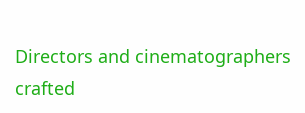Directors and cinematographers crafted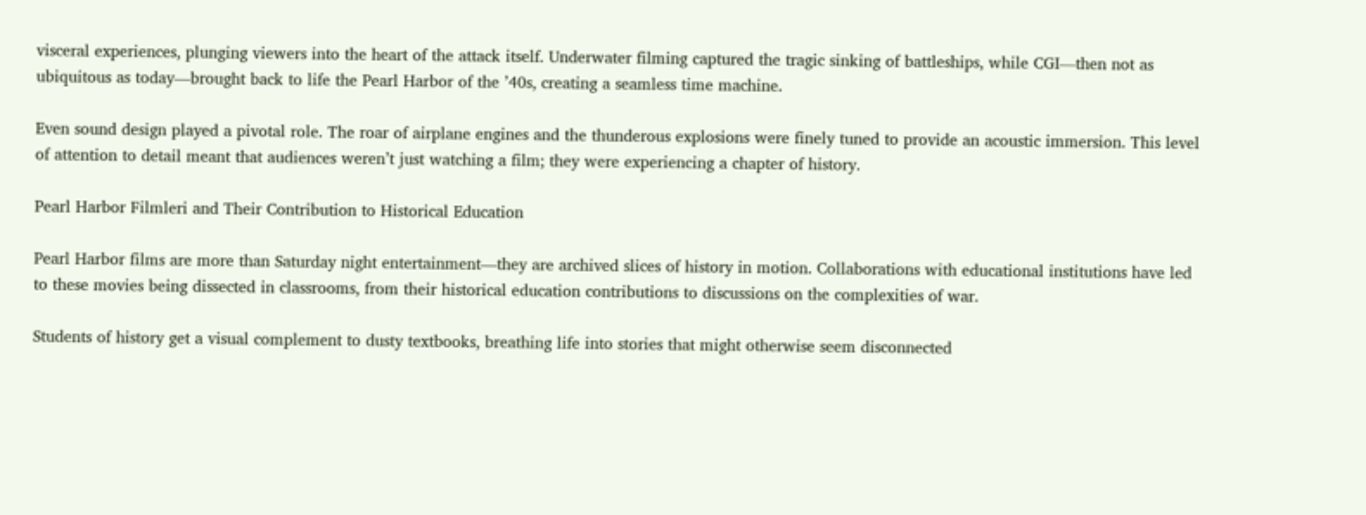visceral experiences, plunging viewers into the heart of the attack itself. Underwater filming captured the tragic sinking of battleships, while CGI—then not as ubiquitous as today—brought back to life the Pearl Harbor of the ’40s, creating a seamless time machine.

Even sound design played a pivotal role. The roar of airplane engines and the thunderous explosions were finely tuned to provide an acoustic immersion. This level of attention to detail meant that audiences weren’t just watching a film; they were experiencing a chapter of history.

Pearl Harbor Filmleri and Their Contribution to Historical Education

Pearl Harbor films are more than Saturday night entertainment—they are archived slices of history in motion. Collaborations with educational institutions have led to these movies being dissected in classrooms, from their historical education contributions to discussions on the complexities of war.

Students of history get a visual complement to dusty textbooks, breathing life into stories that might otherwise seem disconnected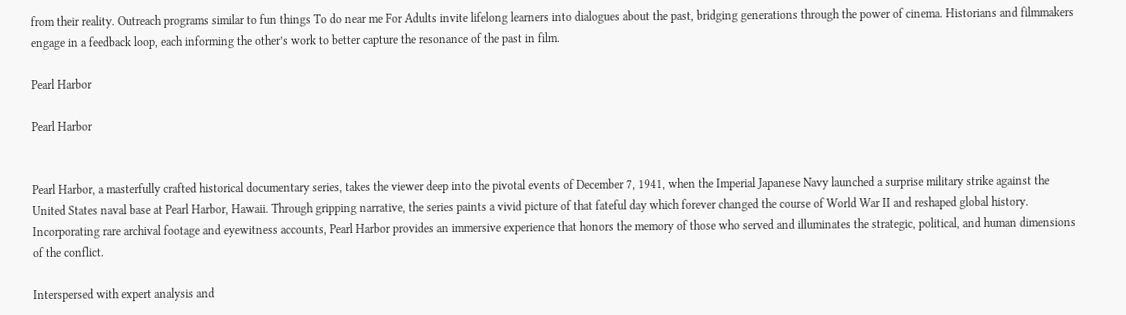from their reality. Outreach programs similar to fun things To do near me For Adults invite lifelong learners into dialogues about the past, bridging generations through the power of cinema. Historians and filmmakers engage in a feedback loop, each informing the other’s work to better capture the resonance of the past in film.

Pearl Harbor

Pearl Harbor


Pearl Harbor, a masterfully crafted historical documentary series, takes the viewer deep into the pivotal events of December 7, 1941, when the Imperial Japanese Navy launched a surprise military strike against the United States naval base at Pearl Harbor, Hawaii. Through gripping narrative, the series paints a vivid picture of that fateful day which forever changed the course of World War II and reshaped global history. Incorporating rare archival footage and eyewitness accounts, Pearl Harbor provides an immersive experience that honors the memory of those who served and illuminates the strategic, political, and human dimensions of the conflict.

Interspersed with expert analysis and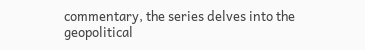commentary, the series delves into the geopolitical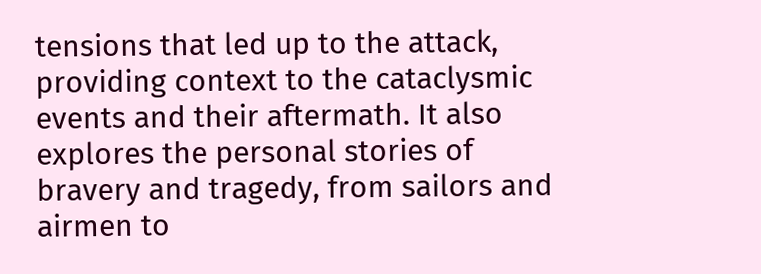tensions that led up to the attack, providing context to the cataclysmic events and their aftermath. It also explores the personal stories of bravery and tragedy, from sailors and airmen to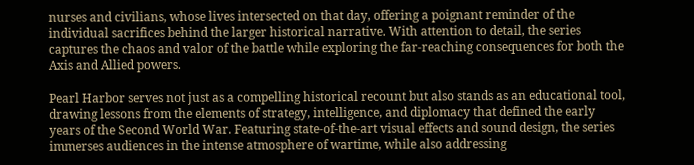nurses and civilians, whose lives intersected on that day, offering a poignant reminder of the individual sacrifices behind the larger historical narrative. With attention to detail, the series captures the chaos and valor of the battle while exploring the far-reaching consequences for both the Axis and Allied powers.

Pearl Harbor serves not just as a compelling historical recount but also stands as an educational tool, drawing lessons from the elements of strategy, intelligence, and diplomacy that defined the early years of the Second World War. Featuring state-of-the-art visual effects and sound design, the series immerses audiences in the intense atmosphere of wartime, while also addressing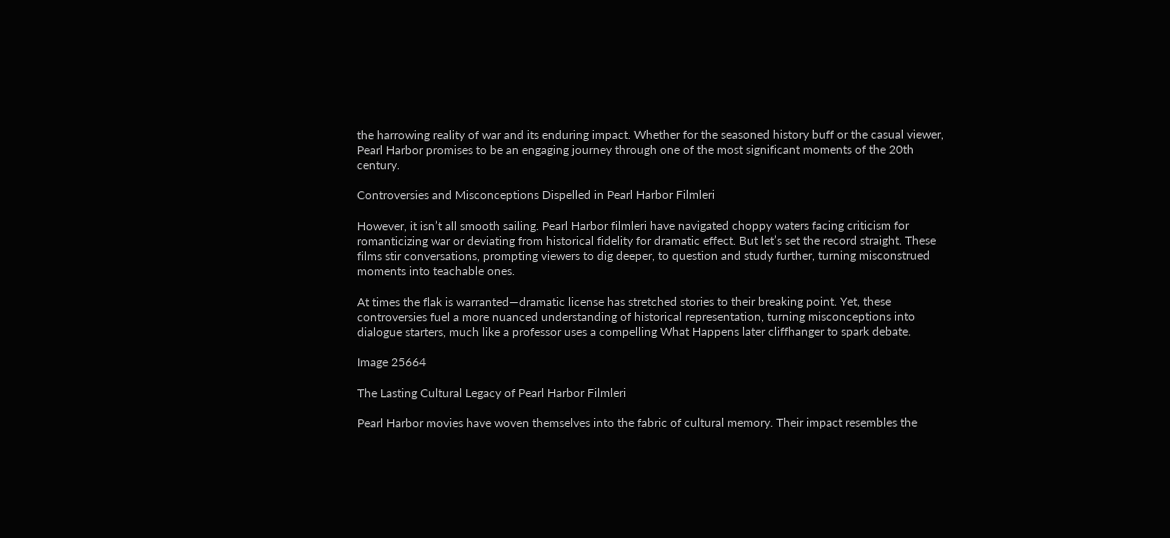the harrowing reality of war and its enduring impact. Whether for the seasoned history buff or the casual viewer, Pearl Harbor promises to be an engaging journey through one of the most significant moments of the 20th century.

Controversies and Misconceptions Dispelled in Pearl Harbor Filmleri

However, it isn’t all smooth sailing. Pearl Harbor filmleri have navigated choppy waters facing criticism for romanticizing war or deviating from historical fidelity for dramatic effect. But let’s set the record straight. These films stir conversations, prompting viewers to dig deeper, to question and study further, turning misconstrued moments into teachable ones.

At times the flak is warranted—dramatic license has stretched stories to their breaking point. Yet, these controversies fuel a more nuanced understanding of historical representation, turning misconceptions into dialogue starters, much like a professor uses a compelling What Happens later cliffhanger to spark debate.

Image 25664

The Lasting Cultural Legacy of Pearl Harbor Filmleri

Pearl Harbor movies have woven themselves into the fabric of cultural memory. Their impact resembles the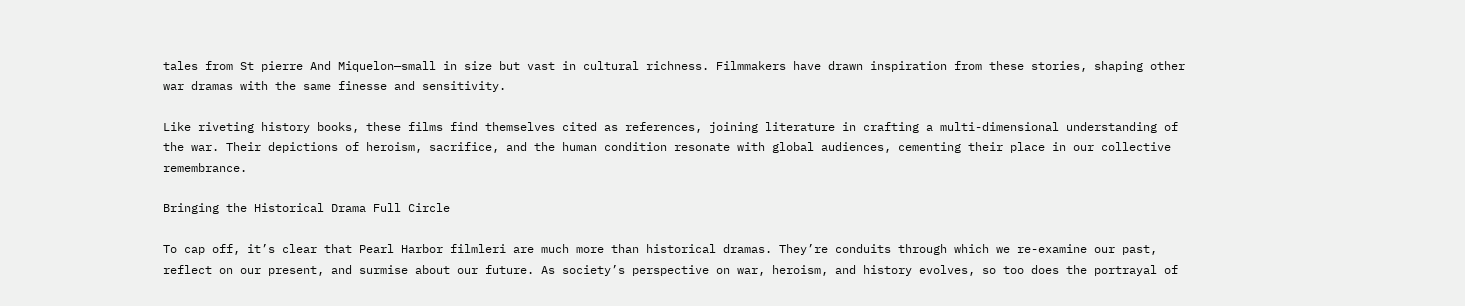tales from St pierre And Miquelon—small in size but vast in cultural richness. Filmmakers have drawn inspiration from these stories, shaping other war dramas with the same finesse and sensitivity.

Like riveting history books, these films find themselves cited as references, joining literature in crafting a multi-dimensional understanding of the war. Their depictions of heroism, sacrifice, and the human condition resonate with global audiences, cementing their place in our collective remembrance.

Bringing the Historical Drama Full Circle

To cap off, it’s clear that Pearl Harbor filmleri are much more than historical dramas. They’re conduits through which we re-examine our past, reflect on our present, and surmise about our future. As society’s perspective on war, heroism, and history evolves, so too does the portrayal of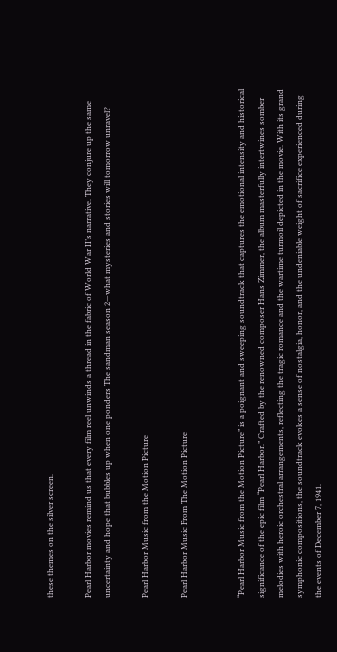these themes on the silver screen.

Pearl Harbor movies remind us that every film reel unwinds a thread in the fabric of World War II’s narrative. They conjure up the same uncertainty and hope that bubbles up when one ponders The sandman season 2—what mysteries and stories will tomorrow unravel?

Pearl Harbor Music from the Motion Picture

Pearl Harbor Music From The Motion Picture


“Pearl Harbor Music from the Motion Picture” is a poignant and sweeping soundtrack that captures the emotional intensity and historical significance of the epic film “Pearl Harbor.” Crafted by the renowned composer Hans Zimmer, the album masterfully intertwines somber melodies with heroic orchestral arrangements, reflecting the tragic romance and the wartime turmoil depicted in the movie. With its grand symphonic compositions, the soundtrack evokes a sense of nostalgia, honor, and the undeniable weight of sacrifice experienced during the events of December 7, 1941.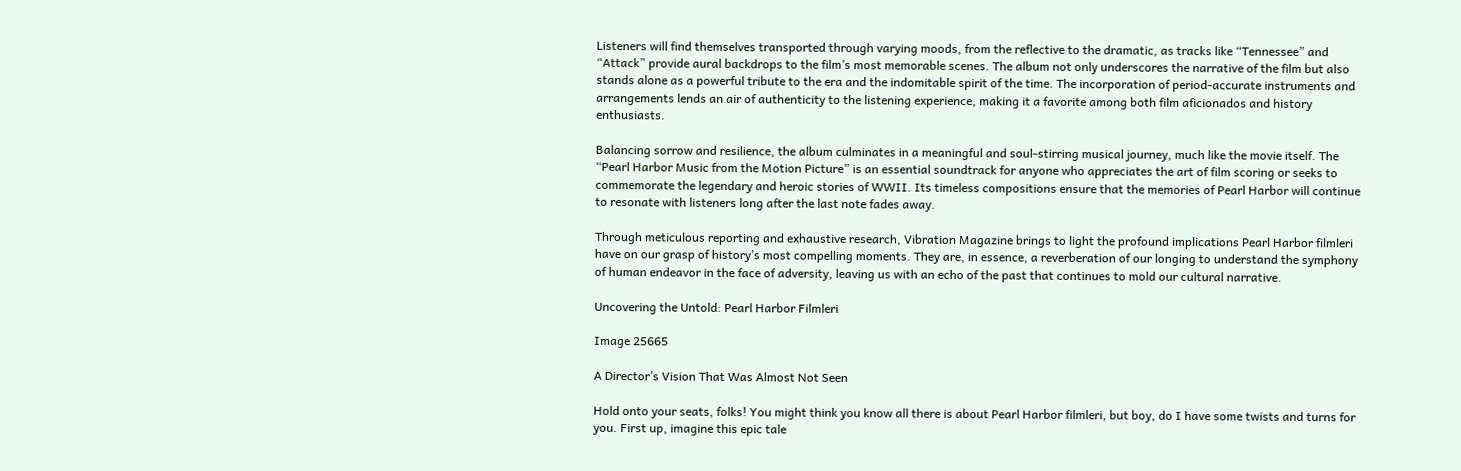Listeners will find themselves transported through varying moods, from the reflective to the dramatic, as tracks like “Tennessee” and “Attack” provide aural backdrops to the film’s most memorable scenes. The album not only underscores the narrative of the film but also stands alone as a powerful tribute to the era and the indomitable spirit of the time. The incorporation of period-accurate instruments and arrangements lends an air of authenticity to the listening experience, making it a favorite among both film aficionados and history enthusiasts.

Balancing sorrow and resilience, the album culminates in a meaningful and soul-stirring musical journey, much like the movie itself. The “Pearl Harbor Music from the Motion Picture” is an essential soundtrack for anyone who appreciates the art of film scoring or seeks to commemorate the legendary and heroic stories of WWII. Its timeless compositions ensure that the memories of Pearl Harbor will continue to resonate with listeners long after the last note fades away.

Through meticulous reporting and exhaustive research, Vibration Magazine brings to light the profound implications Pearl Harbor filmleri have on our grasp of history’s most compelling moments. They are, in essence, a reverberation of our longing to understand the symphony of human endeavor in the face of adversity, leaving us with an echo of the past that continues to mold our cultural narrative.

Uncovering the Untold: Pearl Harbor Filmleri

Image 25665

A Director’s Vision That Was Almost Not Seen

Hold onto your seats, folks! You might think you know all there is about Pearl Harbor filmleri, but boy, do I have some twists and turns for you. First up, imagine this epic tale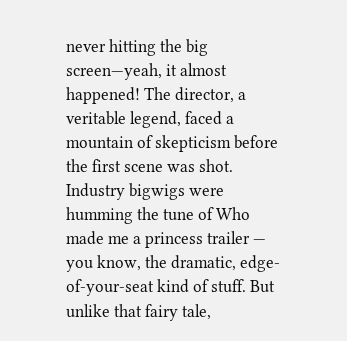never hitting the big screen—yeah, it almost happened! The director, a veritable legend, faced a mountain of skepticism before the first scene was shot. Industry bigwigs were humming the tune of Who made me a princess trailer — you know, the dramatic, edge-of-your-seat kind of stuff. But unlike that fairy tale,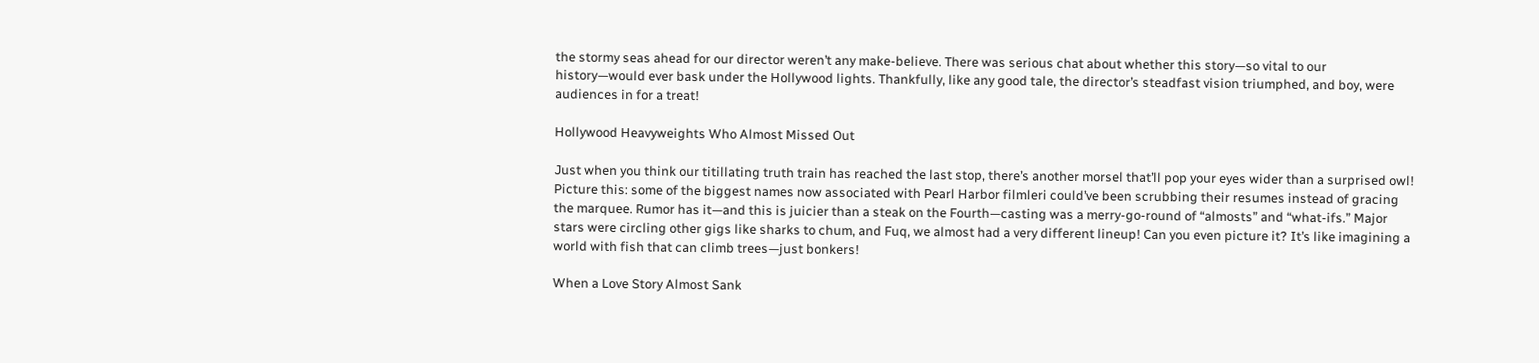the stormy seas ahead for our director weren’t any make-believe. There was serious chat about whether this story—so vital to our history—would ever bask under the Hollywood lights. Thankfully, like any good tale, the director’s steadfast vision triumphed, and boy, were audiences in for a treat!

Hollywood Heavyweights Who Almost Missed Out

Just when you think our titillating truth train has reached the last stop, there’s another morsel that’ll pop your eyes wider than a surprised owl! Picture this: some of the biggest names now associated with Pearl Harbor filmleri could’ve been scrubbing their resumes instead of gracing the marquee. Rumor has it—and this is juicier than a steak on the Fourth—casting was a merry-go-round of “almosts” and “what-ifs.” Major stars were circling other gigs like sharks to chum, and Fuq, we almost had a very different lineup! Can you even picture it? It’s like imagining a world with fish that can climb trees—just bonkers!

When a Love Story Almost Sank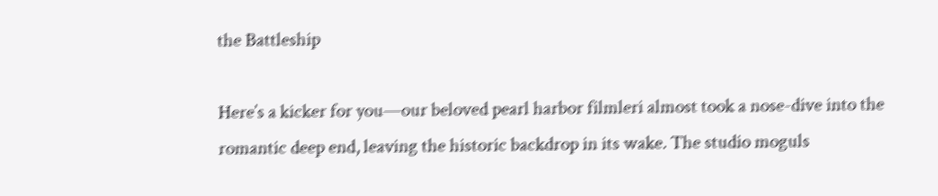the Battleship

Here’s a kicker for you—our beloved pearl harbor filmleri almost took a nose-dive into the romantic deep end, leaving the historic backdrop in its wake. The studio moguls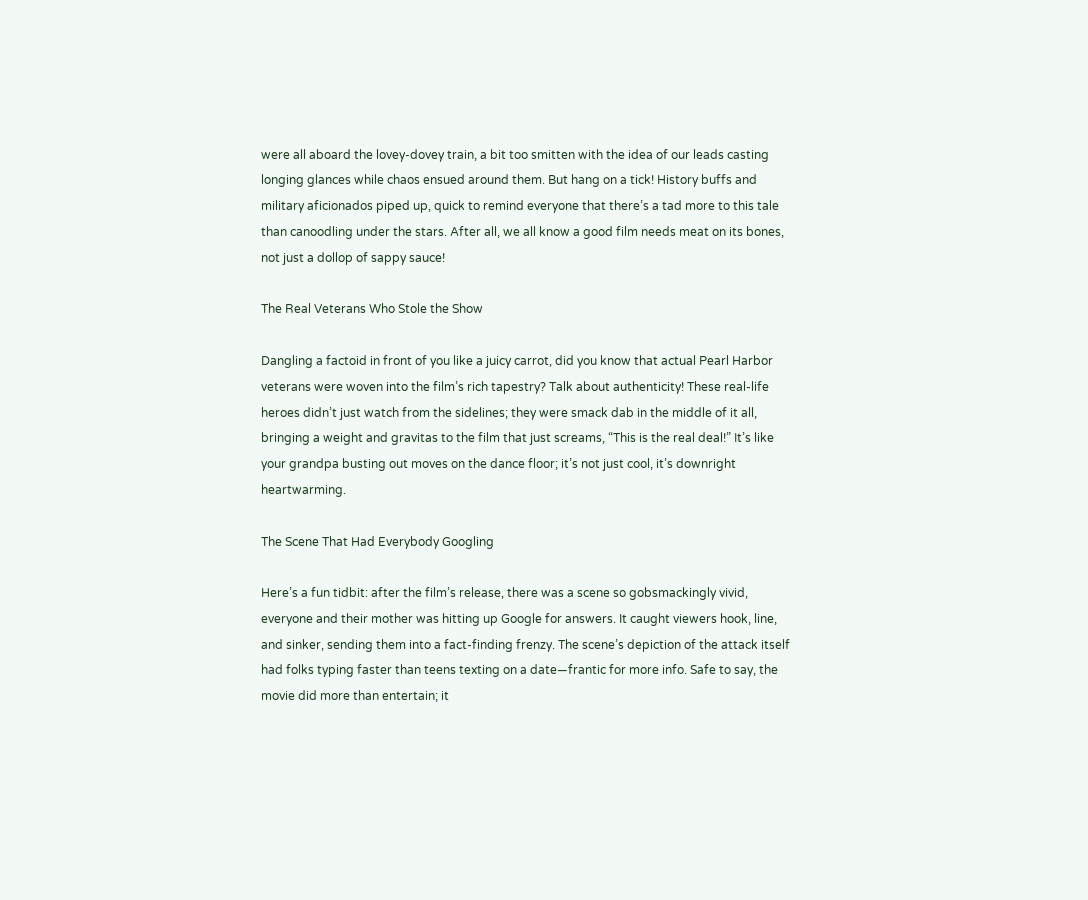were all aboard the lovey-dovey train, a bit too smitten with the idea of our leads casting longing glances while chaos ensued around them. But hang on a tick! History buffs and military aficionados piped up, quick to remind everyone that there’s a tad more to this tale than canoodling under the stars. After all, we all know a good film needs meat on its bones, not just a dollop of sappy sauce!

The Real Veterans Who Stole the Show

Dangling a factoid in front of you like a juicy carrot, did you know that actual Pearl Harbor veterans were woven into the film’s rich tapestry? Talk about authenticity! These real-life heroes didn’t just watch from the sidelines; they were smack dab in the middle of it all, bringing a weight and gravitas to the film that just screams, “This is the real deal!” It’s like your grandpa busting out moves on the dance floor; it’s not just cool, it’s downright heartwarming.

The Scene That Had Everybody Googling

Here’s a fun tidbit: after the film’s release, there was a scene so gobsmackingly vivid, everyone and their mother was hitting up Google for answers. It caught viewers hook, line, and sinker, sending them into a fact-finding frenzy. The scene’s depiction of the attack itself had folks typing faster than teens texting on a date—frantic for more info. Safe to say, the movie did more than entertain; it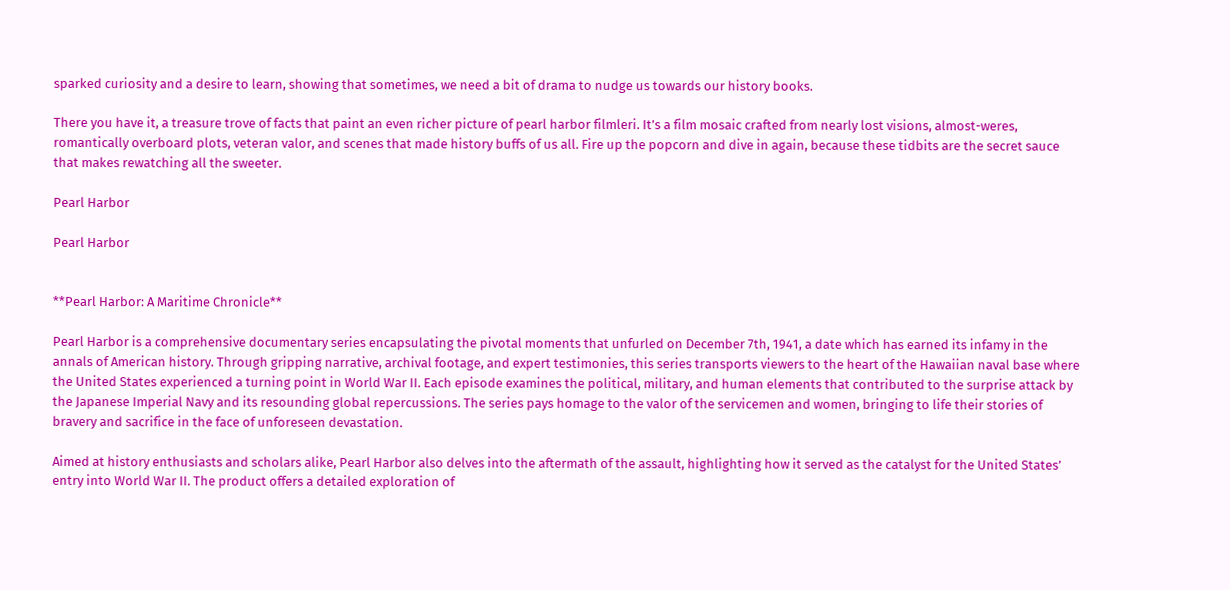sparked curiosity and a desire to learn, showing that sometimes, we need a bit of drama to nudge us towards our history books.

There you have it, a treasure trove of facts that paint an even richer picture of pearl harbor filmleri. It’s a film mosaic crafted from nearly lost visions, almost-weres, romantically overboard plots, veteran valor, and scenes that made history buffs of us all. Fire up the popcorn and dive in again, because these tidbits are the secret sauce that makes rewatching all the sweeter.

Pearl Harbor

Pearl Harbor


**Pearl Harbor: A Maritime Chronicle**

Pearl Harbor is a comprehensive documentary series encapsulating the pivotal moments that unfurled on December 7th, 1941, a date which has earned its infamy in the annals of American history. Through gripping narrative, archival footage, and expert testimonies, this series transports viewers to the heart of the Hawaiian naval base where the United States experienced a turning point in World War II. Each episode examines the political, military, and human elements that contributed to the surprise attack by the Japanese Imperial Navy and its resounding global repercussions. The series pays homage to the valor of the servicemen and women, bringing to life their stories of bravery and sacrifice in the face of unforeseen devastation.

Aimed at history enthusiasts and scholars alike, Pearl Harbor also delves into the aftermath of the assault, highlighting how it served as the catalyst for the United States’ entry into World War II. The product offers a detailed exploration of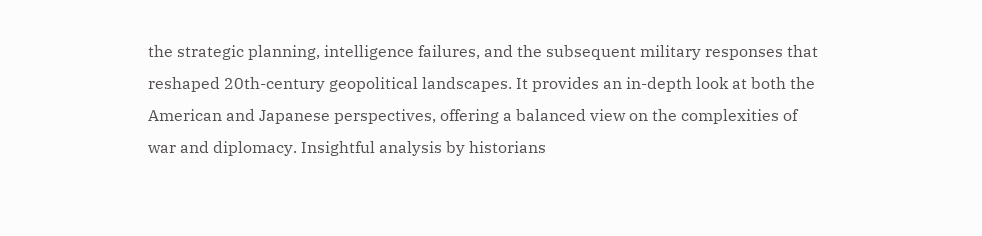the strategic planning, intelligence failures, and the subsequent military responses that reshaped 20th-century geopolitical landscapes. It provides an in-depth look at both the American and Japanese perspectives, offering a balanced view on the complexities of war and diplomacy. Insightful analysis by historians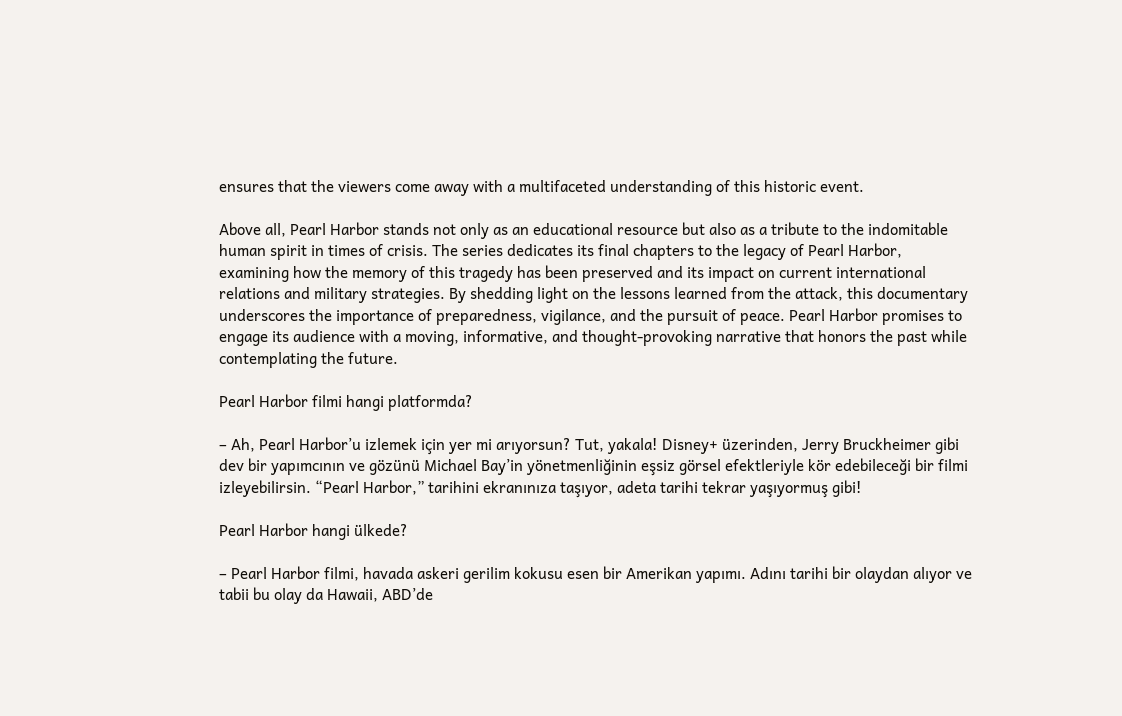ensures that the viewers come away with a multifaceted understanding of this historic event.

Above all, Pearl Harbor stands not only as an educational resource but also as a tribute to the indomitable human spirit in times of crisis. The series dedicates its final chapters to the legacy of Pearl Harbor, examining how the memory of this tragedy has been preserved and its impact on current international relations and military strategies. By shedding light on the lessons learned from the attack, this documentary underscores the importance of preparedness, vigilance, and the pursuit of peace. Pearl Harbor promises to engage its audience with a moving, informative, and thought-provoking narrative that honors the past while contemplating the future.

Pearl Harbor filmi hangi platformda?

– Ah, Pearl Harbor’u izlemek için yer mi arıyorsun? Tut, yakala! Disney+ üzerinden, Jerry Bruckheimer gibi dev bir yapımcının ve gözünü Michael Bay’in yönetmenliğinin eşsiz görsel efektleriyle kör edebileceği bir filmi izleyebilirsin. “Pearl Harbor,” tarihini ekranınıza taşıyor, adeta tarihi tekrar yaşıyormuş gibi!

Pearl Harbor hangi ülkede?

– Pearl Harbor filmi, havada askeri gerilim kokusu esen bir Amerikan yapımı. Adını tarihi bir olaydan alıyor ve tabii bu olay da Hawaii, ABD’de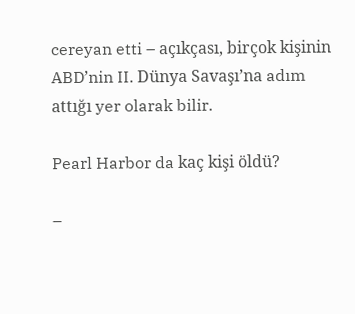cereyan etti – açıkçası, birçok kişinin ABD’nin II. Dünya Savaşı’na adım attığı yer olarak bilir.

Pearl Harbor da kaç kişi öldü?

–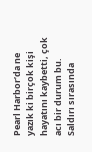Pearl Harbor’da ne yazık ki birçok kişi hayatını kaybetti, çok acı bir durum bu. Saldırı sırasında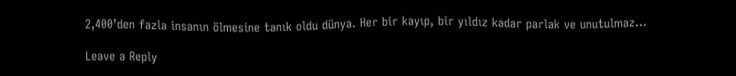2,400’den fazla insanın ölmesine tanık oldu dünya. Her bir kayıp, bir yıldız kadar parlak ve unutulmaz…

Leave a Reply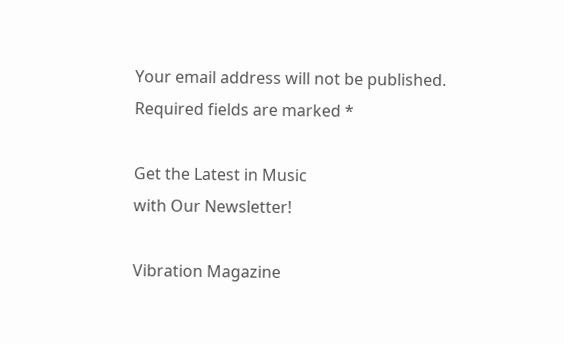Your email address will not be published. Required fields are marked *

Get the Latest in Music
with Our Newsletter!

Vibration Magazine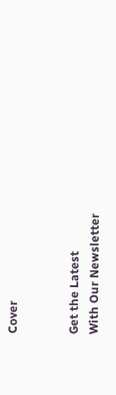Cover


Get the Latest
With Our Newsletter